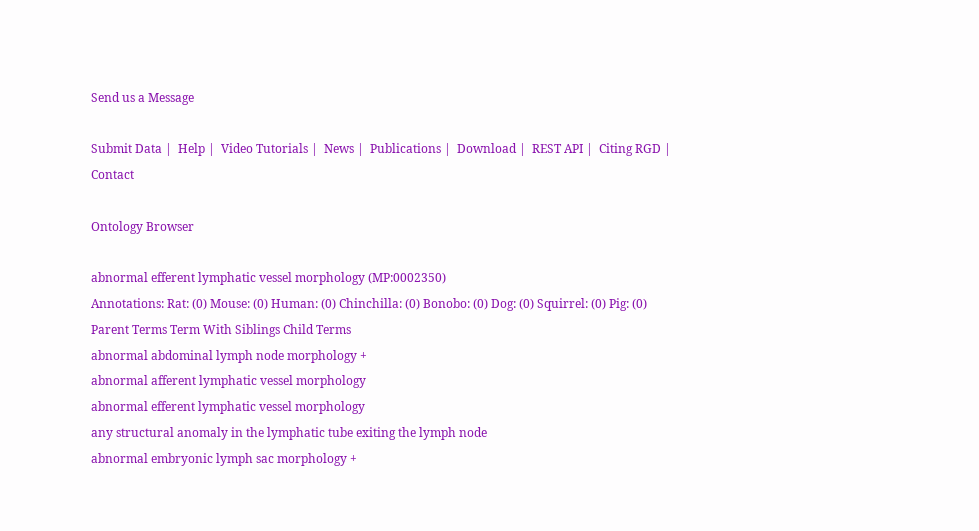Send us a Message

Submit Data |  Help |  Video Tutorials |  News |  Publications |  Download |  REST API |  Citing RGD |  Contact

Ontology Browser

abnormal efferent lymphatic vessel morphology (MP:0002350)
Annotations: Rat: (0) Mouse: (0) Human: (0) Chinchilla: (0) Bonobo: (0) Dog: (0) Squirrel: (0) Pig: (0)
Parent Terms Term With Siblings Child Terms
abnormal abdominal lymph node morphology +
abnormal afferent lymphatic vessel morphology
abnormal efferent lymphatic vessel morphology
any structural anomaly in the lymphatic tube exiting the lymph node
abnormal embryonic lymph sac morphology +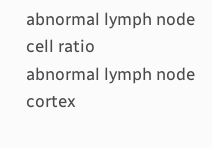abnormal lymph node cell ratio
abnormal lymph node cortex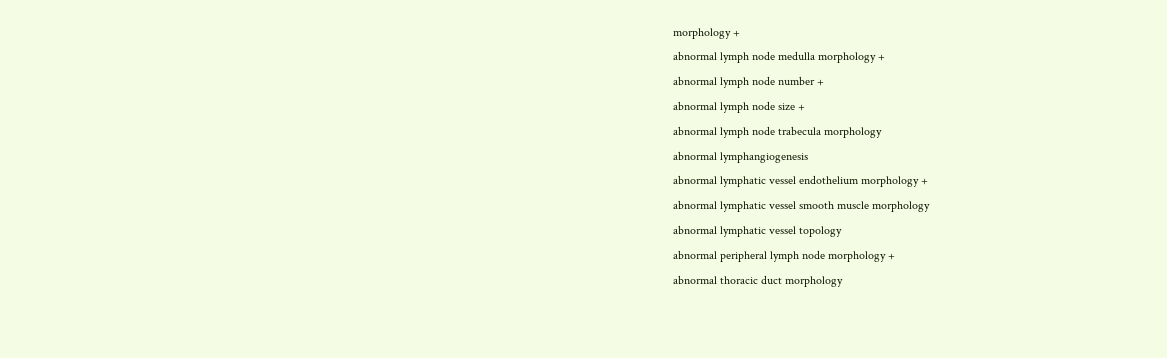morphology +
abnormal lymph node medulla morphology +
abnormal lymph node number +
abnormal lymph node size +
abnormal lymph node trabecula morphology
abnormal lymphangiogenesis
abnormal lymphatic vessel endothelium morphology +
abnormal lymphatic vessel smooth muscle morphology
abnormal lymphatic vessel topology
abnormal peripheral lymph node morphology +
abnormal thoracic duct morphology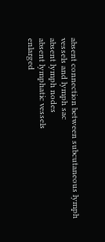absent connection between subcutaneous lymph vessels and lymph sac
absent lymph nodes
absent lymphatic vessels
enlarged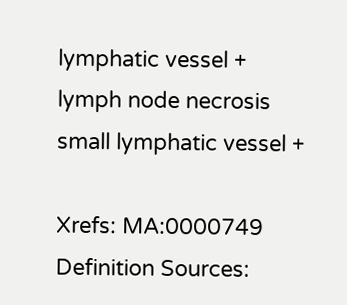lymphatic vessel +
lymph node necrosis
small lymphatic vessel +

Xrefs: MA:0000749
Definition Sources: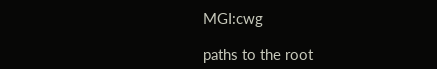MGI:cwg

paths to the root